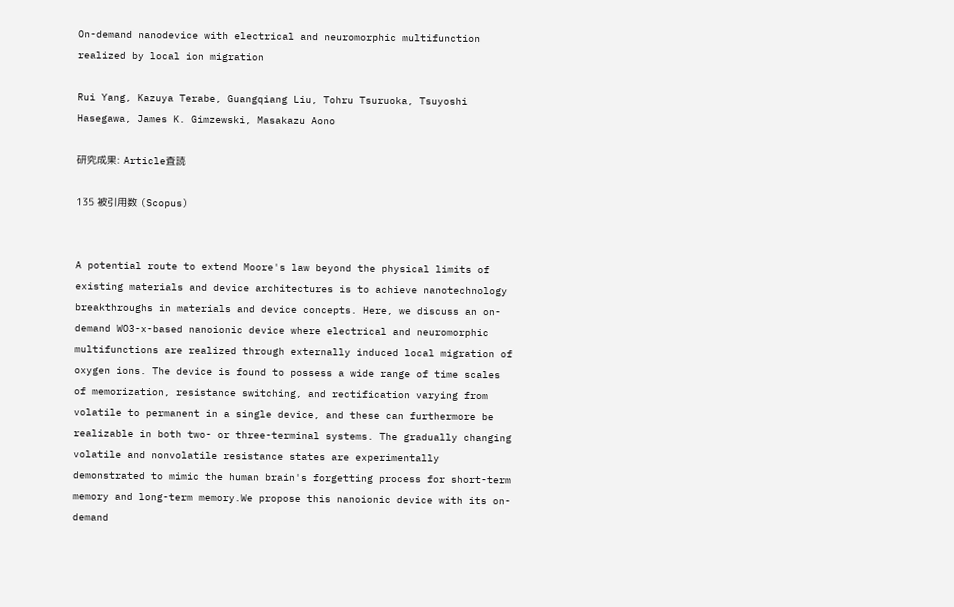On-demand nanodevice with electrical and neuromorphic multifunction realized by local ion migration

Rui Yang, Kazuya Terabe, Guangqiang Liu, Tohru Tsuruoka, Tsuyoshi Hasegawa, James K. Gimzewski, Masakazu Aono

研究成果: Article査読

135 被引用数 (Scopus)


A potential route to extend Moore's law beyond the physical limits of existing materials and device architectures is to achieve nanotechnology breakthroughs in materials and device concepts. Here, we discuss an on-demand WO3-x-based nanoionic device where electrical and neuromorphic multifunctions are realized through externally induced local migration of oxygen ions. The device is found to possess a wide range of time scales of memorization, resistance switching, and rectification varying from volatile to permanent in a single device, and these can furthermore be realizable in both two- or three-terminal systems. The gradually changing volatile and nonvolatile resistance states are experimentally demonstrated to mimic the human brain's forgetting process for short-term memory and long-term memory.We propose this nanoionic device with its on-demand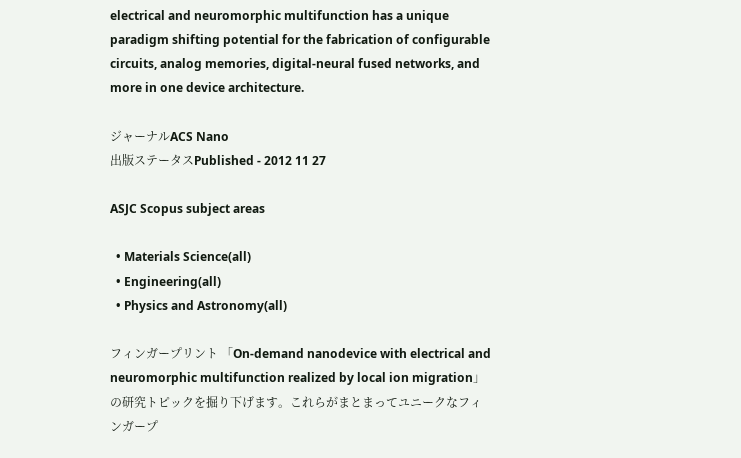electrical and neuromorphic multifunction has a unique paradigm shifting potential for the fabrication of configurable circuits, analog memories, digital-neural fused networks, and more in one device architecture.

ジャーナルACS Nano
出版ステータスPublished - 2012 11 27

ASJC Scopus subject areas

  • Materials Science(all)
  • Engineering(all)
  • Physics and Astronomy(all)

フィンガープリント 「On-demand nanodevice with electrical and neuromorphic multifunction realized by local ion migration」の研究トピックを掘り下げます。これらがまとまってユニークなフィンガープ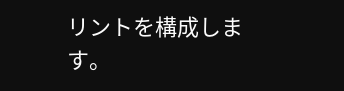リントを構成します。